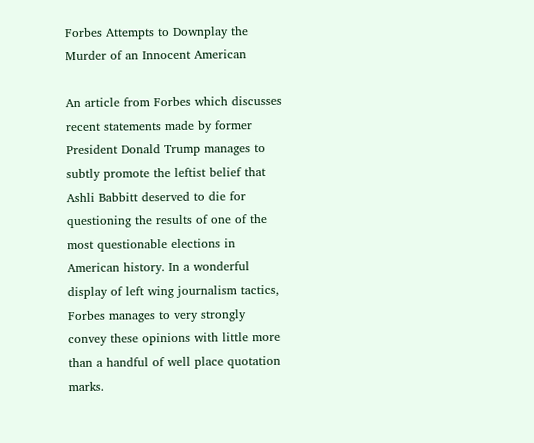Forbes Attempts to Downplay the Murder of an Innocent American

An article from Forbes which discusses recent statements made by former President Donald Trump manages to subtly promote the leftist belief that Ashli Babbitt deserved to die for questioning the results of one of the most questionable elections in American history. In a wonderful display of left wing journalism tactics, Forbes manages to very strongly convey these opinions with little more than a handful of well place quotation marks.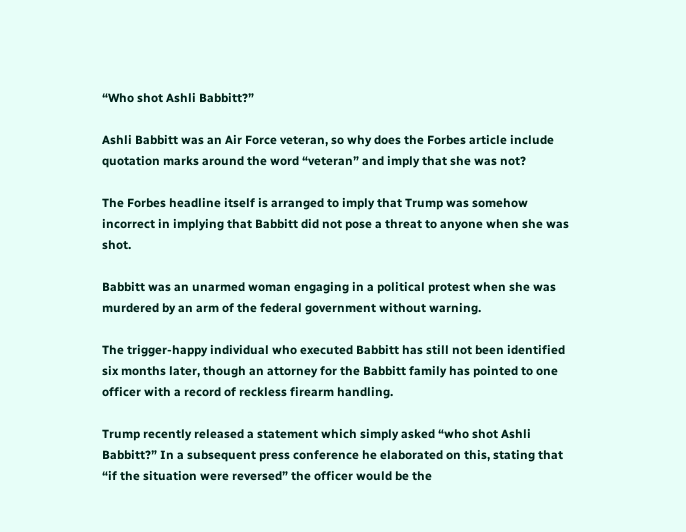“Who shot Ashli Babbitt?”

Ashli Babbitt was an Air Force veteran, so why does the Forbes article include quotation marks around the word “veteran” and imply that she was not?

The Forbes headline itself is arranged to imply that Trump was somehow incorrect in implying that Babbitt did not pose a threat to anyone when she was shot.

Babbitt was an unarmed woman engaging in a political protest when she was murdered by an arm of the federal government without warning.

The trigger-happy individual who executed Babbitt has still not been identified six months later, though an attorney for the Babbitt family has pointed to one officer with a record of reckless firearm handling.

Trump recently released a statement which simply asked “who shot Ashli Babbitt?” In a subsequent press conference he elaborated on this, stating that “if the situation were reversed” the officer would be the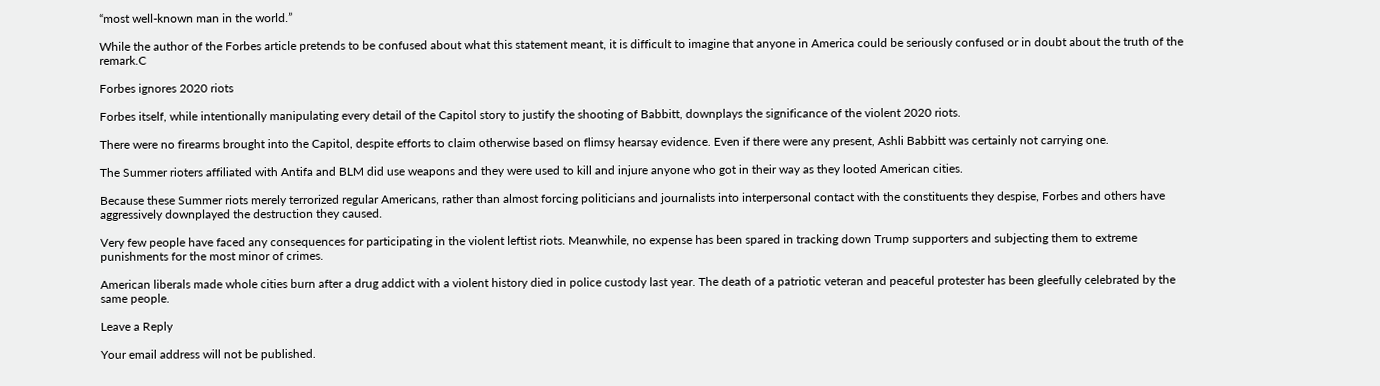“most well-known man in the world.”

While the author of the Forbes article pretends to be confused about what this statement meant, it is difficult to imagine that anyone in America could be seriously confused or in doubt about the truth of the remark.C

Forbes ignores 2020 riots

Forbes itself, while intentionally manipulating every detail of the Capitol story to justify the shooting of Babbitt, downplays the significance of the violent 2020 riots.

There were no firearms brought into the Capitol, despite efforts to claim otherwise based on flimsy hearsay evidence. Even if there were any present, Ashli Babbitt was certainly not carrying one.

The Summer rioters affiliated with Antifa and BLM did use weapons and they were used to kill and injure anyone who got in their way as they looted American cities.

Because these Summer riots merely terrorized regular Americans, rather than almost forcing politicians and journalists into interpersonal contact with the constituents they despise, Forbes and others have aggressively downplayed the destruction they caused.

Very few people have faced any consequences for participating in the violent leftist riots. Meanwhile, no expense has been spared in tracking down Trump supporters and subjecting them to extreme punishments for the most minor of crimes.

American liberals made whole cities burn after a drug addict with a violent history died in police custody last year. The death of a patriotic veteran and peaceful protester has been gleefully celebrated by the same people.

Leave a Reply

Your email address will not be published.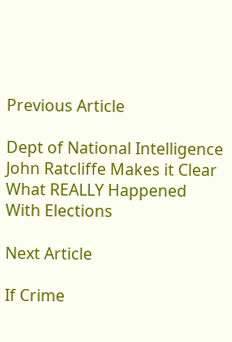Previous Article

Dept of National Intelligence John Ratcliffe Makes it Clear What REALLY Happened With Elections

Next Article

If Crime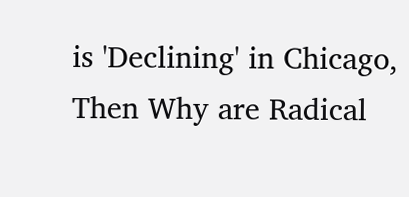is 'Declining' in Chicago, Then Why are Radical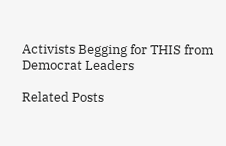Activists Begging for THIS from Democrat Leaders

Related Posts